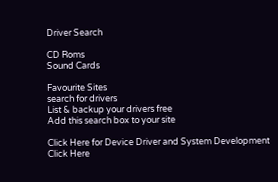Driver Search

CD Roms
Sound Cards

Favourite Sites
search for drivers
List & backup your drivers free
Add this search box to your site

Click Here for Device Driver and System Development
Click Here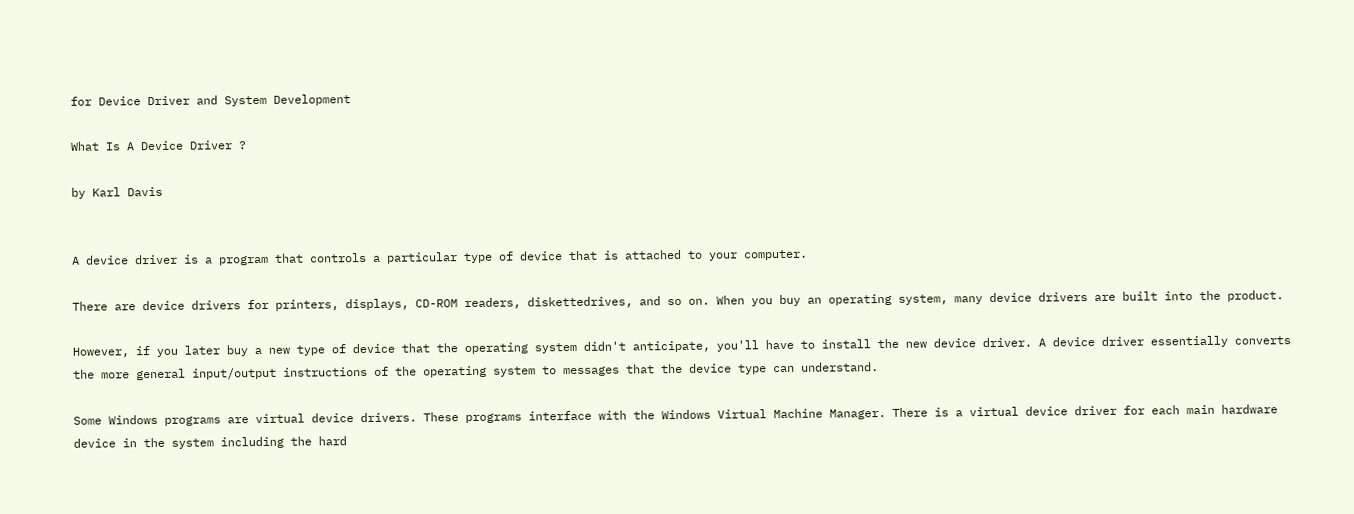for Device Driver and System Development

What Is A Device Driver ?

by Karl Davis


A device driver is a program that controls a particular type of device that is attached to your computer.

There are device drivers for printers, displays, CD-ROM readers, diskettedrives, and so on. When you buy an operating system, many device drivers are built into the product.

However, if you later buy a new type of device that the operating system didn't anticipate, you'll have to install the new device driver. A device driver essentially converts the more general input/output instructions of the operating system to messages that the device type can understand.

Some Windows programs are virtual device drivers. These programs interface with the Windows Virtual Machine Manager. There is a virtual device driver for each main hardware device in the system including the hard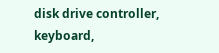disk drive controller, keyboard,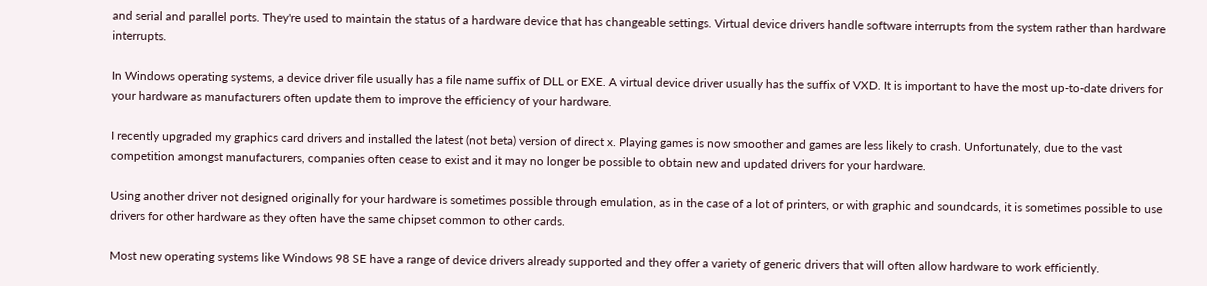and serial and parallel ports. They're used to maintain the status of a hardware device that has changeable settings. Virtual device drivers handle software interrupts from the system rather than hardware interrupts.

In Windows operating systems, a device driver file usually has a file name suffix of DLL or EXE. A virtual device driver usually has the suffix of VXD. It is important to have the most up-to-date drivers for your hardware as manufacturers often update them to improve the efficiency of your hardware.

I recently upgraded my graphics card drivers and installed the latest (not beta) version of direct x. Playing games is now smoother and games are less likely to crash. Unfortunately, due to the vast competition amongst manufacturers, companies often cease to exist and it may no longer be possible to obtain new and updated drivers for your hardware.

Using another driver not designed originally for your hardware is sometimes possible through emulation, as in the case of a lot of printers, or with graphic and soundcards, it is sometimes possible to use drivers for other hardware as they often have the same chipset common to other cards.

Most new operating systems like Windows 98 SE have a range of device drivers already supported and they offer a variety of generic drivers that will often allow hardware to work efficiently.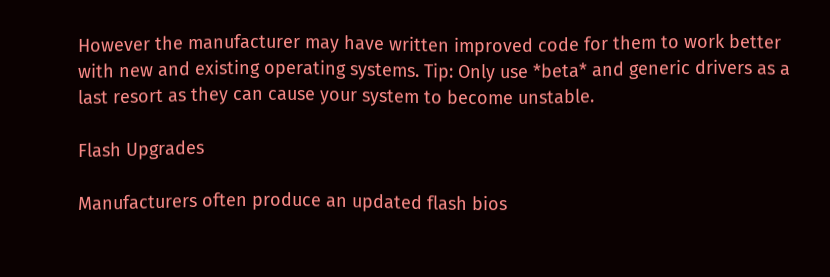However the manufacturer may have written improved code for them to work better with new and existing operating systems. Tip: Only use *beta* and generic drivers as a last resort as they can cause your system to become unstable.

Flash Upgrades

Manufacturers often produce an updated flash bios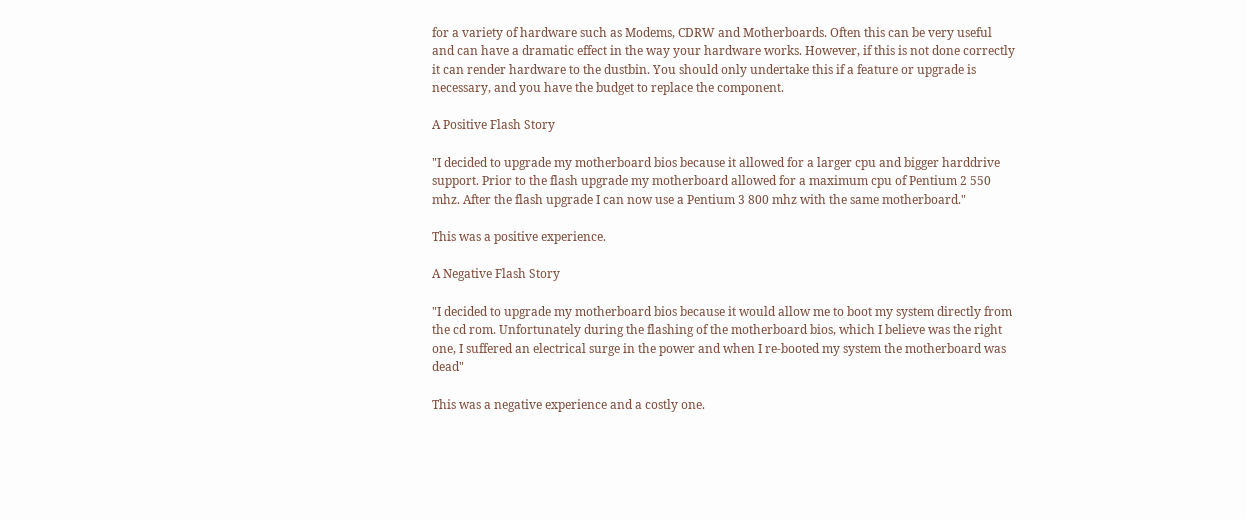for a variety of hardware such as Modems, CDRW and Motherboards. Often this can be very useful and can have a dramatic effect in the way your hardware works. However, if this is not done correctly it can render hardware to the dustbin. You should only undertake this if a feature or upgrade is necessary, and you have the budget to replace the component.

A Positive Flash Story

"I decided to upgrade my motherboard bios because it allowed for a larger cpu and bigger harddrive support. Prior to the flash upgrade my motherboard allowed for a maximum cpu of Pentium 2 550 mhz. After the flash upgrade I can now use a Pentium 3 800 mhz with the same motherboard."

This was a positive experience.

A Negative Flash Story

"I decided to upgrade my motherboard bios because it would allow me to boot my system directly from the cd rom. Unfortunately during the flashing of the motherboard bios, which I believe was the right one, I suffered an electrical surge in the power and when I re-booted my system the motherboard was dead"

This was a negative experience and a costly one.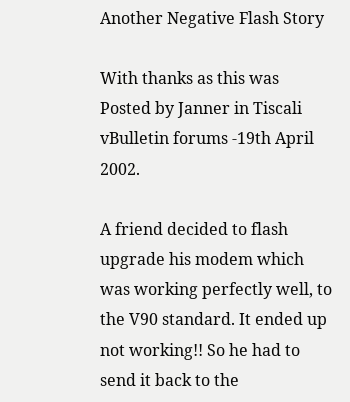Another Negative Flash Story

With thanks as this was Posted by Janner in Tiscali vBulletin forums -19th April 2002.

A friend decided to flash upgrade his modem which was working perfectly well, to the V90 standard. It ended up not working!! So he had to send it back to the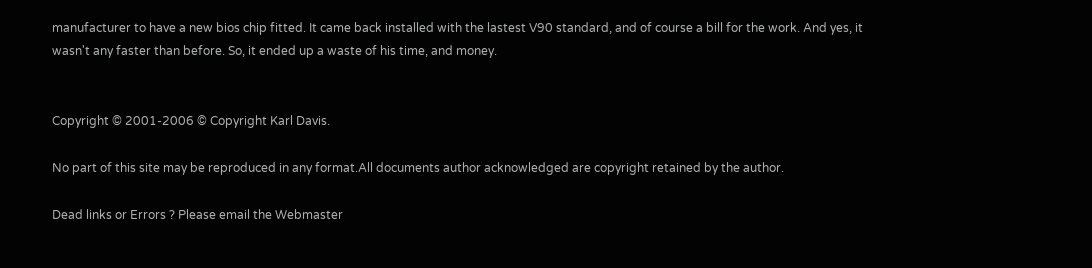manufacturer to have a new bios chip fitted. It came back installed with the lastest V90 standard, and of course a bill for the work. And yes, it wasn't any faster than before. So, it ended up a waste of his time, and money.


Copyright © 2001-2006 © Copyright Karl Davis.

No part of this site may be reproduced in any format.All documents author acknowledged are copyright retained by the author.

Dead links or Errors ? Please email the Webmaster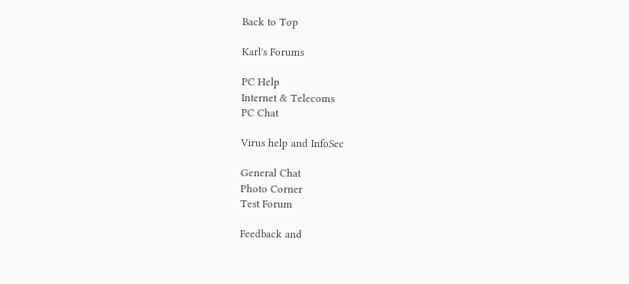Back to Top

Karl's Forums

PC Help
Internet & Telecoms
PC Chat

Virus help and InfoSec

General Chat
Photo Corner
Test Forum

Feedback and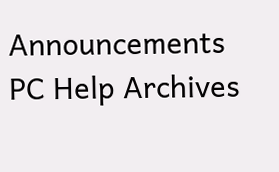Announcements
PC Help Archives